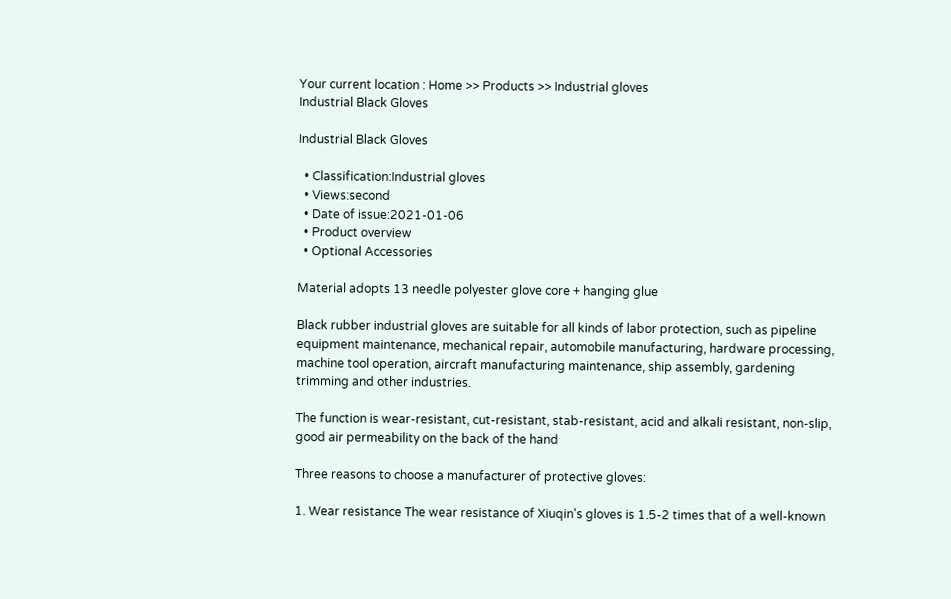Your current location : Home >> Products >> Industrial gloves
Industrial Black Gloves

Industrial Black Gloves

  • Classification:Industrial gloves
  • Views:second
  • Date of issue:2021-01-06
  • Product overview
  • Optional Accessories

Material adopts 13 needle polyester glove core + hanging glue

Black rubber industrial gloves are suitable for all kinds of labor protection, such as pipeline equipment maintenance, mechanical repair, automobile manufacturing, hardware processing, machine tool operation, aircraft manufacturing maintenance, ship assembly, gardening trimming and other industries.

The function is wear-resistant, cut-resistant, stab-resistant, acid and alkali resistant, non-slip, good air permeability on the back of the hand

Three reasons to choose a manufacturer of protective gloves:

1. Wear resistance The wear resistance of Xiuqin's gloves is 1.5-2 times that of a well-known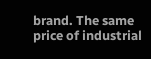brand. The same price of industrial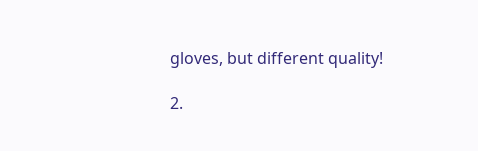gloves, but different quality!

2.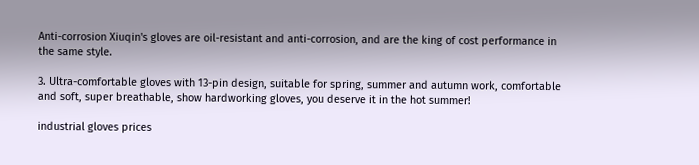Anti-corrosion Xiuqin's gloves are oil-resistant and anti-corrosion, and are the king of cost performance in the same style.

3. Ultra-comfortable gloves with 13-pin design, suitable for spring, summer and autumn work, comfortable and soft, super breathable, show hardworking gloves, you deserve it in the hot summer!

industrial gloves prices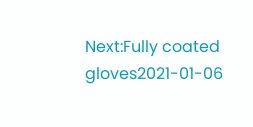Next:Fully coated gloves2021-01-06